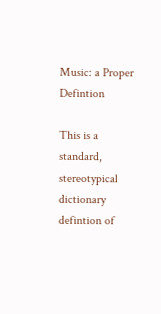Music: a Proper Defintion

This is a standard, stereotypical dictionary defintion of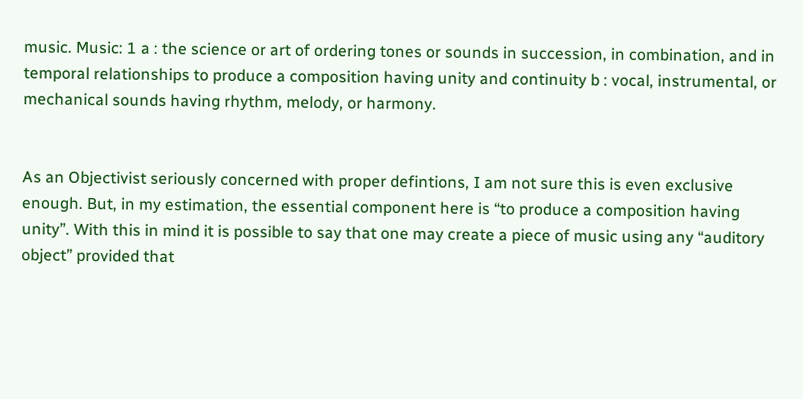music. Music: 1 a : the science or art of ordering tones or sounds in succession, in combination, and in temporal relationships to produce a composition having unity and continuity b : vocal, instrumental, or mechanical sounds having rhythm, melody, or harmony.


As an Objectivist seriously concerned with proper defintions, I am not sure this is even exclusive enough. But, in my estimation, the essential component here is “to produce a composition having unity”. With this in mind it is possible to say that one may create a piece of music using any “auditory object” provided that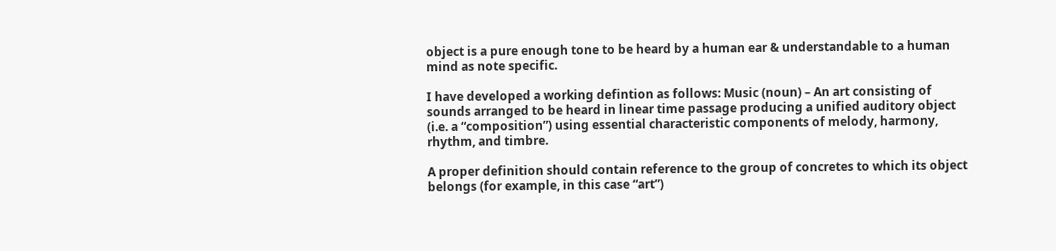object is a pure enough tone to be heard by a human ear & understandable to a human mind as note specific.

I have developed a working defintion as follows: Music (noun) – An art consisting of sounds arranged to be heard in linear time passage producing a unified auditory object (i.e. a “composition”) using essential characteristic components of melody, harmony, rhythm, and timbre.

A proper definition should contain reference to the group of concretes to which its object belongs (for example, in this case “art”)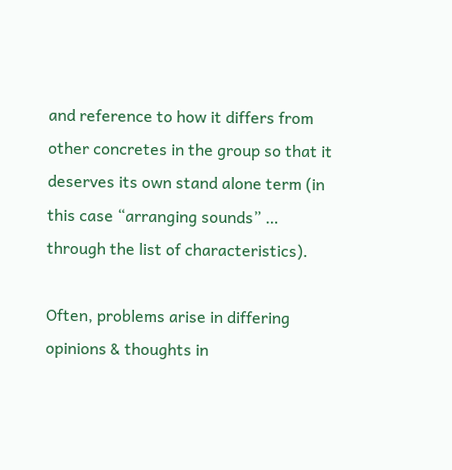and reference to how it differs from other concretes in the group so that it deserves its own stand alone term (in this case “arranging sounds” … through the list of characteristics).

Often, problems arise in differing opinions & thoughts in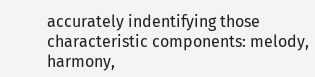accurately indentifying those characteristic components: melody, harmony,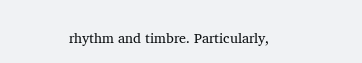rhythm and timbre. Particularly,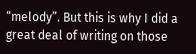“melody”. But this is why I did a great deal of writing on those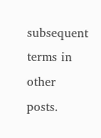subsequent terms in other posts.